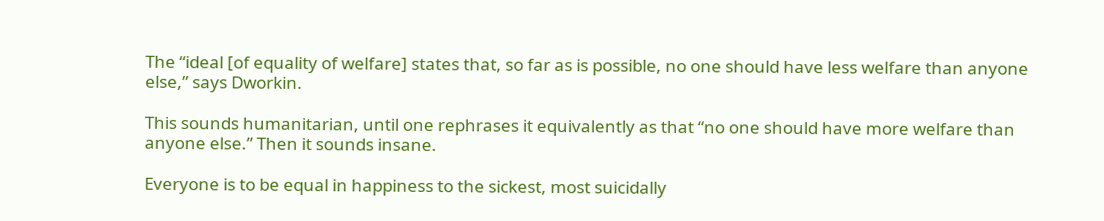The “ideal [of equality of welfare] states that, so far as is possible, no one should have less welfare than anyone else,” says Dworkin.

This sounds humanitarian, until one rephrases it equivalently as that “no one should have more welfare than anyone else.” Then it sounds insane.

Everyone is to be equal in happiness to the sickest, most suicidally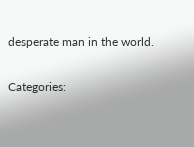desperate man in the world.

Categories: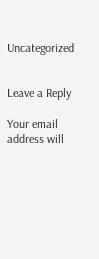Uncategorized


Leave a Reply

Your email address will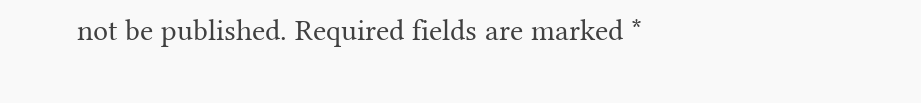not be published. Required fields are marked *